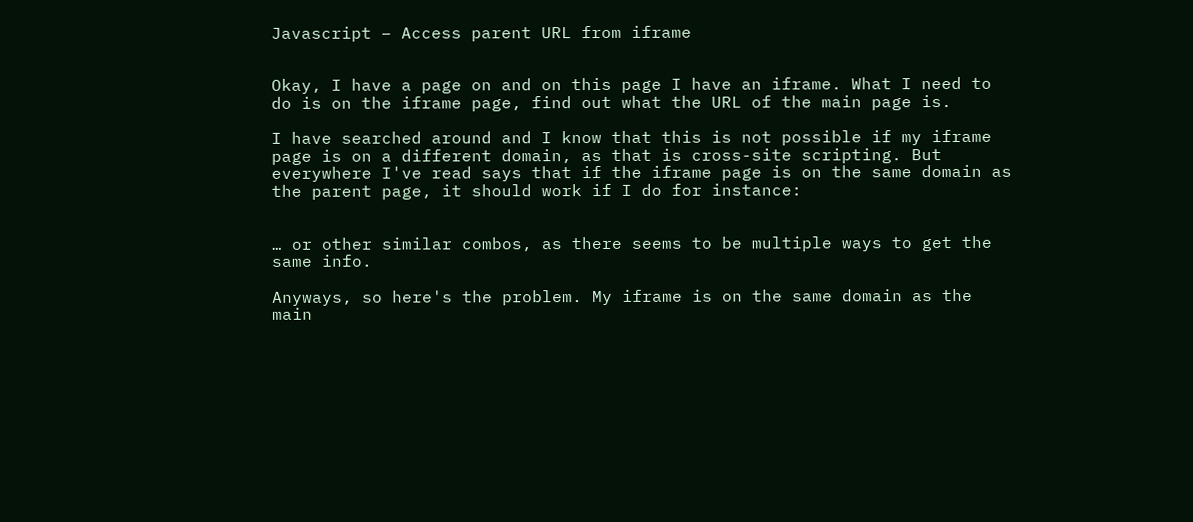Javascript – Access parent URL from iframe


Okay, I have a page on and on this page I have an iframe. What I need to do is on the iframe page, find out what the URL of the main page is.

I have searched around and I know that this is not possible if my iframe page is on a different domain, as that is cross-site scripting. But everywhere I've read says that if the iframe page is on the same domain as the parent page, it should work if I do for instance:


… or other similar combos, as there seems to be multiple ways to get the same info.

Anyways, so here's the problem. My iframe is on the same domain as the main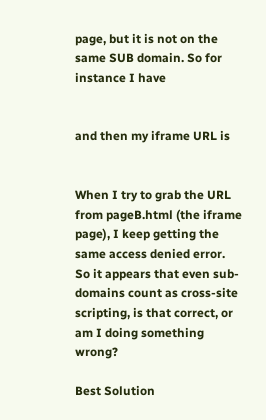page, but it is not on the same SUB domain. So for instance I have


and then my iframe URL is


When I try to grab the URL from pageB.html (the iframe page), I keep getting the same access denied error. So it appears that even sub-domains count as cross-site scripting, is that correct, or am I doing something wrong?

Best Solution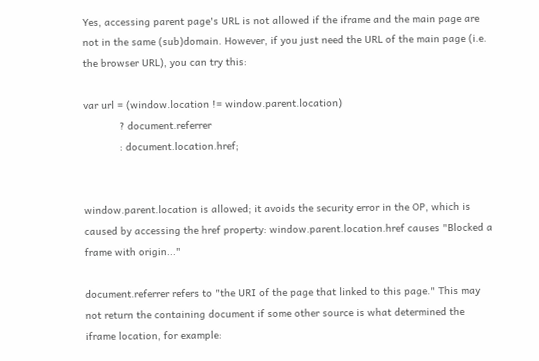Yes, accessing parent page's URL is not allowed if the iframe and the main page are not in the same (sub)domain. However, if you just need the URL of the main page (i.e. the browser URL), you can try this:

var url = (window.location != window.parent.location)
            ? document.referrer
            : document.location.href;


window.parent.location is allowed; it avoids the security error in the OP, which is caused by accessing the href property: window.parent.location.href causes "Blocked a frame with origin..."

document.referrer refers to "the URI of the page that linked to this page." This may not return the containing document if some other source is what determined the iframe location, for example: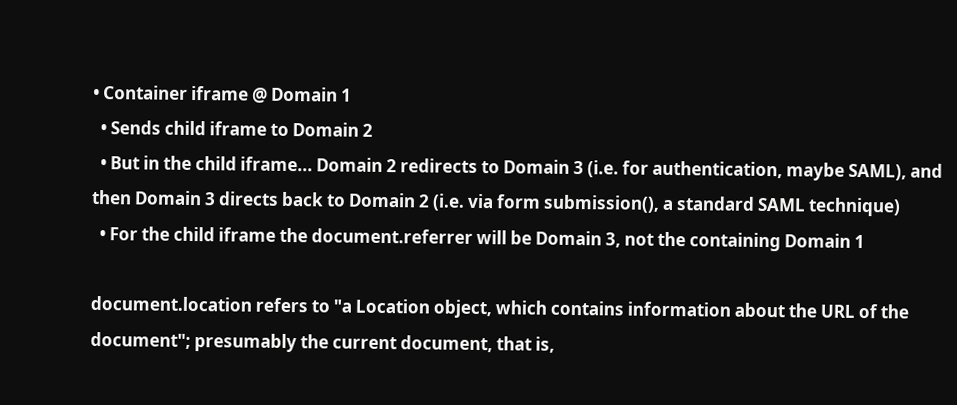• Container iframe @ Domain 1
  • Sends child iframe to Domain 2
  • But in the child iframe... Domain 2 redirects to Domain 3 (i.e. for authentication, maybe SAML), and then Domain 3 directs back to Domain 2 (i.e. via form submission(), a standard SAML technique)
  • For the child iframe the document.referrer will be Domain 3, not the containing Domain 1

document.location refers to "a Location object, which contains information about the URL of the document"; presumably the current document, that is,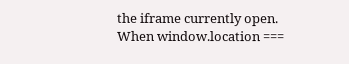the iframe currently open. When window.location ===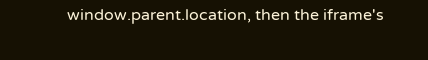window.parent.location, then the iframe's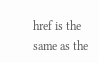href is the same as the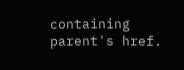containing parent's href.